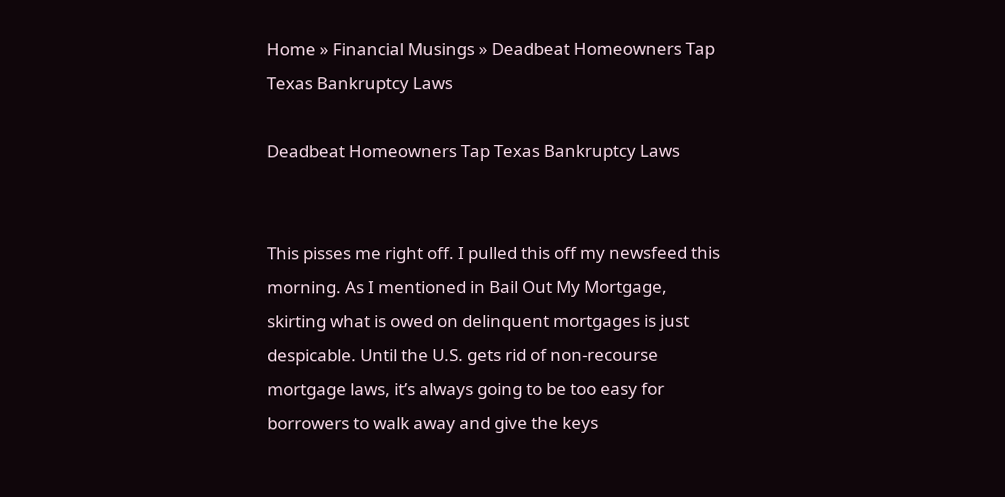Home » Financial Musings » Deadbeat Homeowners Tap Texas Bankruptcy Laws

Deadbeat Homeowners Tap Texas Bankruptcy Laws


This pisses me right off. I pulled this off my newsfeed this morning. As I mentioned in Bail Out My Mortgage, skirting what is owed on delinquent mortgages is just despicable. Until the U.S. gets rid of non-recourse mortgage laws, it’s always going to be too easy for borrowers to walk away and give the keys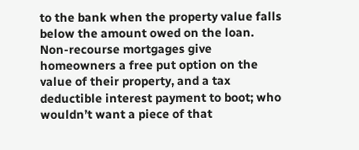to the bank when the property value falls below the amount owed on the loan. Non-recourse mortgages give homeowners a free put option on the value of their property, and a tax deductible interest payment to boot; who wouldn’t want a piece of that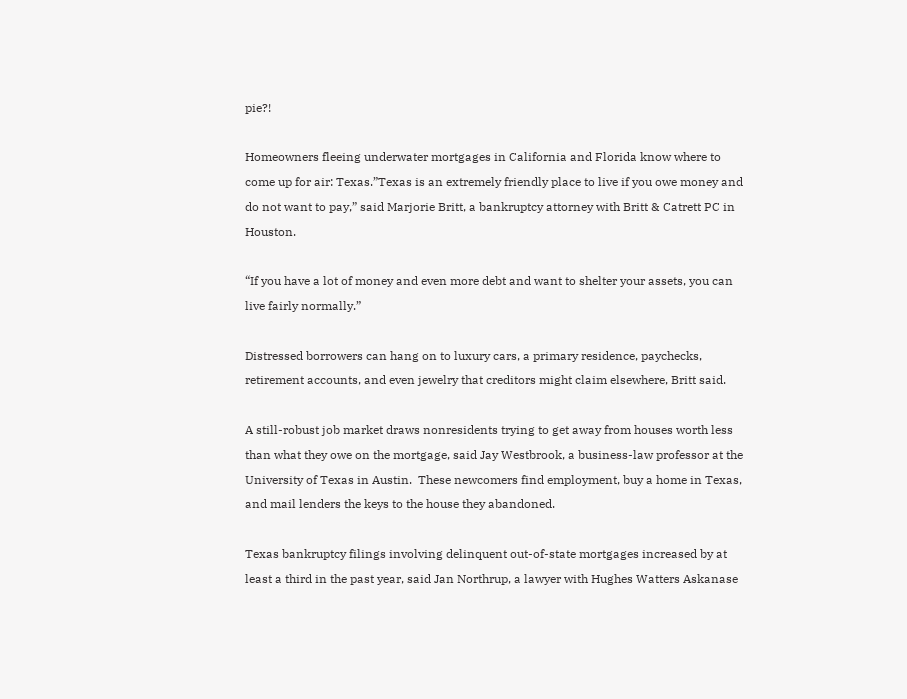pie?!

Homeowners fleeing underwater mortgages in California and Florida know where to come up for air: Texas.”Texas is an extremely friendly place to live if you owe money and do not want to pay,” said Marjorie Britt, a bankruptcy attorney with Britt & Catrett PC in Houston.

“If you have a lot of money and even more debt and want to shelter your assets, you can live fairly normally.”

Distressed borrowers can hang on to luxury cars, a primary residence, paychecks, retirement accounts, and even jewelry that creditors might claim elsewhere, Britt said.

A still-robust job market draws nonresidents trying to get away from houses worth less than what they owe on the mortgage, said Jay Westbrook, a business-law professor at the University of Texas in Austin.  These newcomers find employment, buy a home in Texas, and mail lenders the keys to the house they abandoned.

Texas bankruptcy filings involving delinquent out-of-state mortgages increased by at least a third in the past year, said Jan Northrup, a lawyer with Hughes Watters Askanase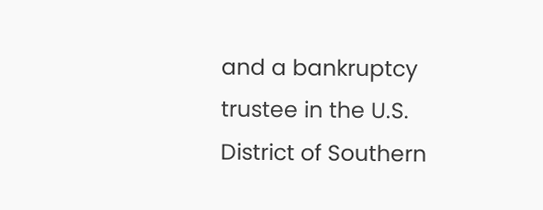and a bankruptcy trustee in the U.S. District of Southern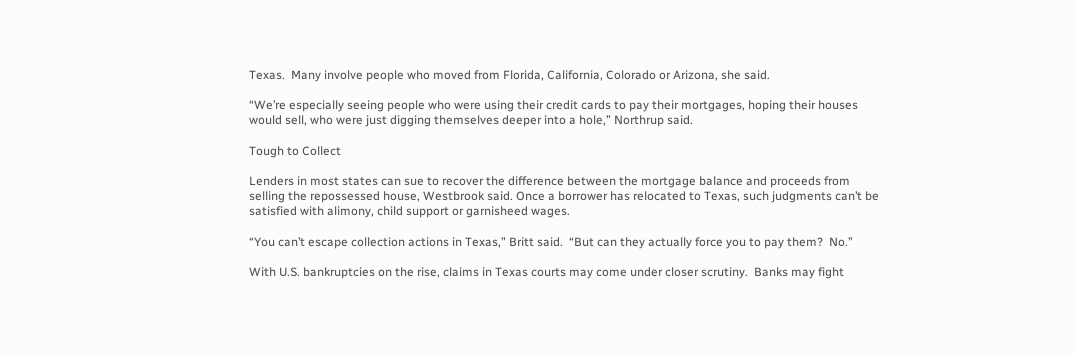Texas.  Many involve people who moved from Florida, California, Colorado or Arizona, she said.

“We’re especially seeing people who were using their credit cards to pay their mortgages, hoping their houses would sell, who were just digging themselves deeper into a hole,” Northrup said.

Tough to Collect

Lenders in most states can sue to recover the difference between the mortgage balance and proceeds from selling the repossessed house, Westbrook said. Once a borrower has relocated to Texas, such judgments can’t be satisfied with alimony, child support or garnisheed wages.

“You can’t escape collection actions in Texas,” Britt said.  “But can they actually force you to pay them?  No.”

With U.S. bankruptcies on the rise, claims in Texas courts may come under closer scrutiny.  Banks may fight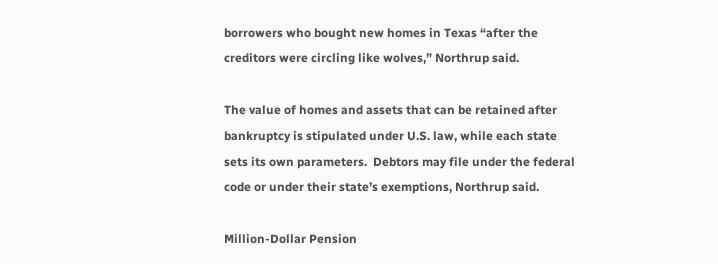borrowers who bought new homes in Texas “after the creditors were circling like wolves,” Northrup said.

The value of homes and assets that can be retained after bankruptcy is stipulated under U.S. law, while each state sets its own parameters.  Debtors may file under the federal code or under their state’s exemptions, Northrup said.

Million-Dollar Pension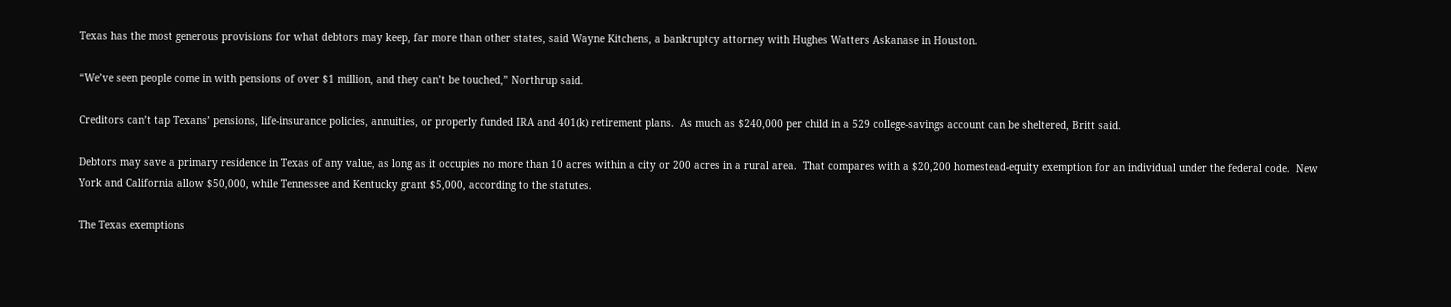Texas has the most generous provisions for what debtors may keep, far more than other states, said Wayne Kitchens, a bankruptcy attorney with Hughes Watters Askanase in Houston.

“We’ve seen people come in with pensions of over $1 million, and they can’t be touched,” Northrup said.

Creditors can’t tap Texans’ pensions, life-insurance policies, annuities, or properly funded IRA and 401(k) retirement plans.  As much as $240,000 per child in a 529 college-savings account can be sheltered, Britt said.

Debtors may save a primary residence in Texas of any value, as long as it occupies no more than 10 acres within a city or 200 acres in a rural area.  That compares with a $20,200 homestead-equity exemption for an individual under the federal code.  New York and California allow $50,000, while Tennessee and Kentucky grant $5,000, according to the statutes.

The Texas exemptions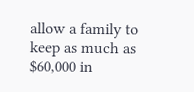allow a family to keep as much as $60,000 in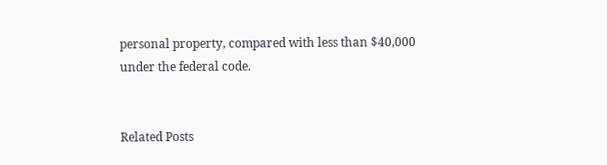personal property, compared with less than $40,000 under the federal code.


Related Posts